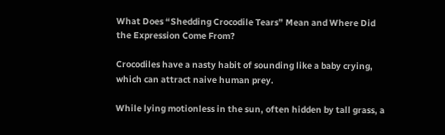What Does “Shedding Crocodile Tears” Mean and Where Did the Expression Come From?

Crocodiles have a nasty habit of sounding like a baby crying, which can attract naive human prey.

While lying motionless in the sun, often hidden by tall grass, a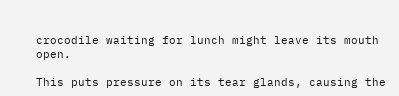crocodile waiting for lunch might leave its mouth open.

This puts pressure on its tear glands, causing the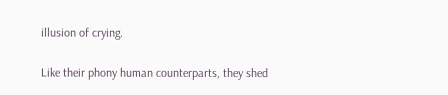illusion of crying.

Like their phony human counterparts, they shed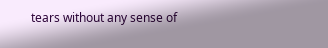tears without any sense of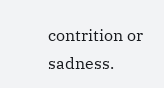contrition or sadness.